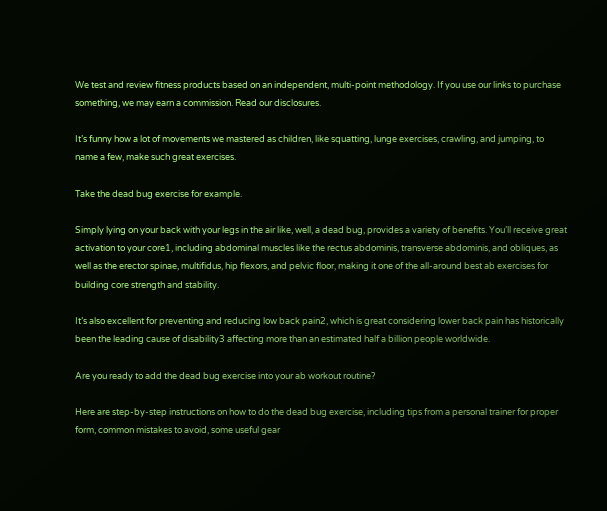We test and review fitness products based on an independent, multi-point methodology. If you use our links to purchase something, we may earn a commission. Read our disclosures.

It’s funny how a lot of movements we mastered as children, like squatting, lunge exercises, crawling, and jumping, to name a few, make such great exercises.

Take the dead bug exercise for example.

Simply lying on your back with your legs in the air like, well, a dead bug, provides a variety of benefits. You’ll receive great activation to your core1, including abdominal muscles like the rectus abdominis, transverse abdominis, and obliques, as well as the erector spinae, multifidus, hip flexors, and pelvic floor, making it one of the all-around best ab exercises for building core strength and stability.

It’s also excellent for preventing and reducing low back pain2, which is great considering lower back pain has historically been the leading cause of disability3 affecting more than an estimated half a billion people worldwide.

Are you ready to add the dead bug exercise into your ab workout routine?

Here are step-by-step instructions on how to do the dead bug exercise, including tips from a personal trainer for proper form, common mistakes to avoid, some useful gear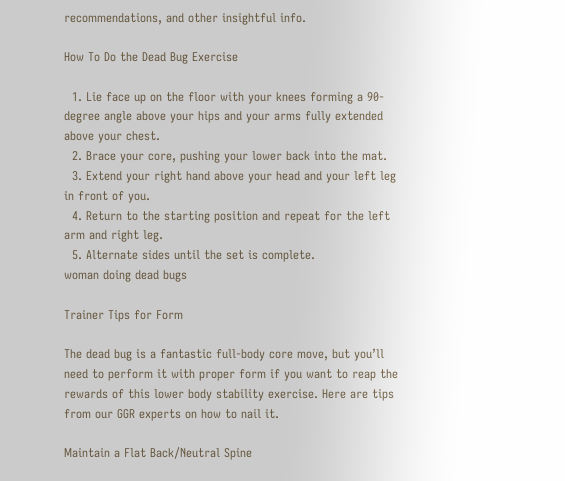recommendations, and other insightful info.

How To Do the Dead Bug Exercise

  1. Lie face up on the floor with your knees forming a 90-degree angle above your hips and your arms fully extended above your chest.
  2. Brace your core, pushing your lower back into the mat.
  3. Extend your right hand above your head and your left leg in front of you.
  4. Return to the starting position and repeat for the left arm and right leg.
  5. Alternate sides until the set is complete.
woman doing dead bugs

Trainer Tips for Form

The dead bug is a fantastic full-body core move, but you’ll need to perform it with proper form if you want to reap the rewards of this lower body stability exercise. Here are tips from our GGR experts on how to nail it.

Maintain a Flat Back/Neutral Spine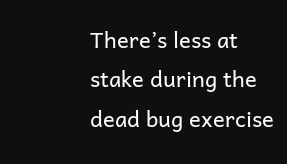There’s less at stake during the dead bug exercise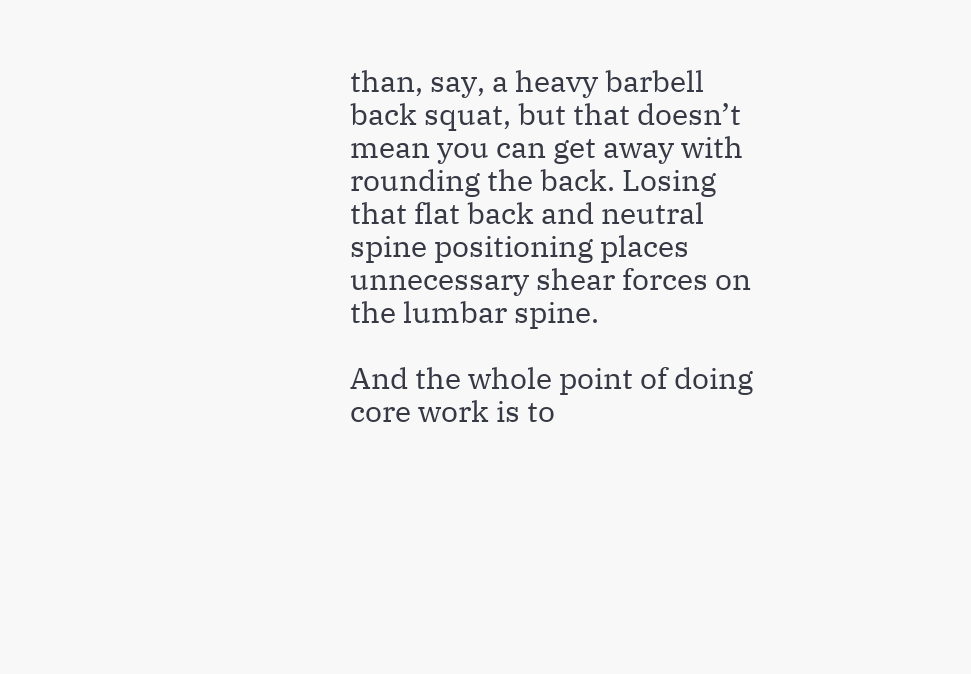than, say, a heavy barbell back squat, but that doesn’t mean you can get away with rounding the back. Losing that flat back and neutral spine positioning places unnecessary shear forces on the lumbar spine.

And the whole point of doing core work is to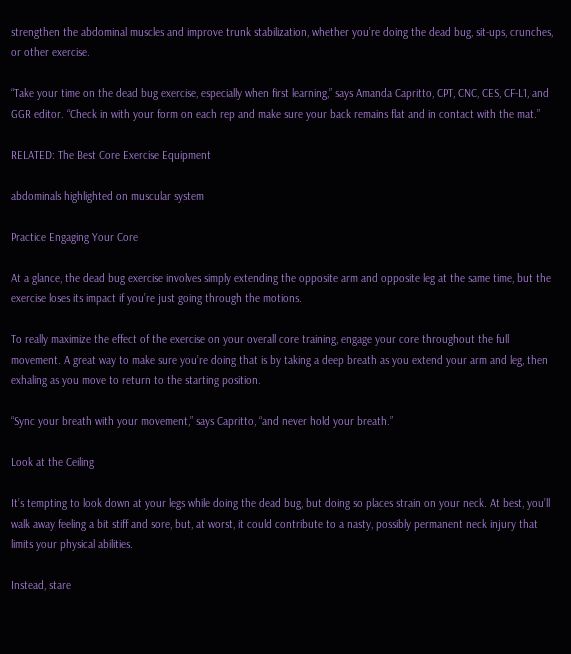strengthen the abdominal muscles and improve trunk stabilization, whether you’re doing the dead bug, sit-ups, crunches, or other exercise.

“Take your time on the dead bug exercise, especially when first learning,” says Amanda Capritto, CPT, CNC, CES, CF-L1, and GGR editor. “Check in with your form on each rep and make sure your back remains flat and in contact with the mat.”

RELATED: The Best Core Exercise Equipment

abdominals highlighted on muscular system

Practice Engaging Your Core

At a glance, the dead bug exercise involves simply extending the opposite arm and opposite leg at the same time, but the exercise loses its impact if you’re just going through the motions.

To really maximize the effect of the exercise on your overall core training, engage your core throughout the full movement. A great way to make sure you’re doing that is by taking a deep breath as you extend your arm and leg, then exhaling as you move to return to the starting position.

“Sync your breath with your movement,” says Capritto, “and never hold your breath.”

Look at the Ceiling

It’s tempting to look down at your legs while doing the dead bug, but doing so places strain on your neck. At best, you’ll walk away feeling a bit stiff and sore, but, at worst, it could contribute to a nasty, possibly permanent neck injury that limits your physical abilities.

Instead, stare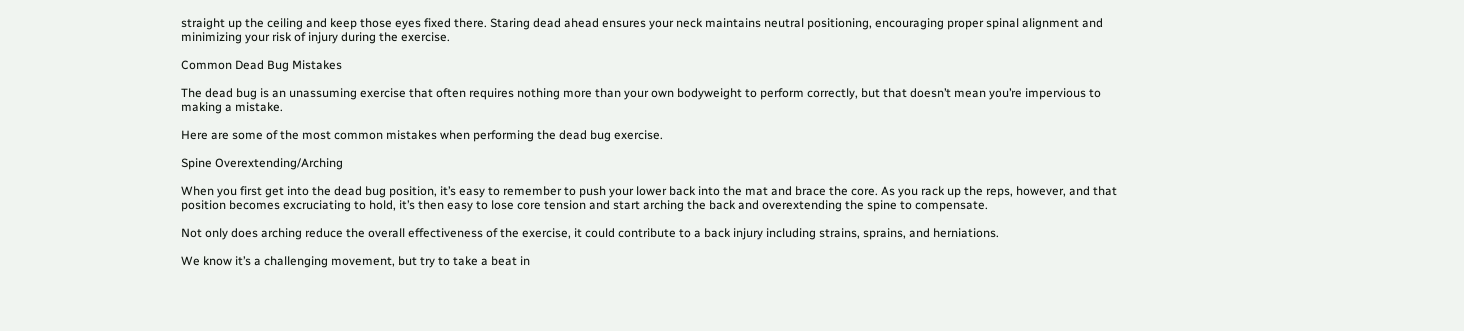straight up the ceiling and keep those eyes fixed there. Staring dead ahead ensures your neck maintains neutral positioning, encouraging proper spinal alignment and minimizing your risk of injury during the exercise.

Common Dead Bug Mistakes

The dead bug is an unassuming exercise that often requires nothing more than your own bodyweight to perform correctly, but that doesn’t mean you’re impervious to making a mistake.

Here are some of the most common mistakes when performing the dead bug exercise.

Spine Overextending/Arching

When you first get into the dead bug position, it’s easy to remember to push your lower back into the mat and brace the core. As you rack up the reps, however, and that position becomes excruciating to hold, it’s then easy to lose core tension and start arching the back and overextending the spine to compensate.

Not only does arching reduce the overall effectiveness of the exercise, it could contribute to a back injury including strains, sprains, and herniations.

We know it’s a challenging movement, but try to take a beat in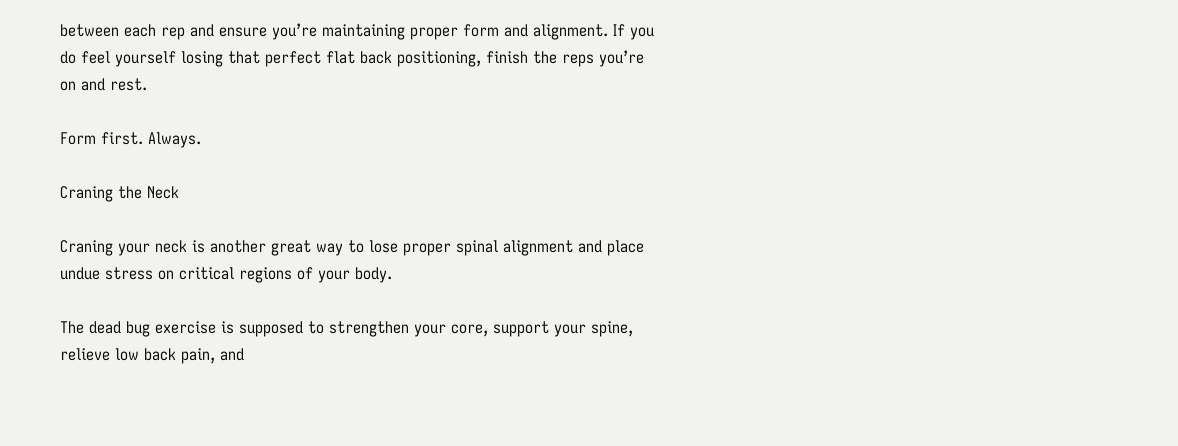between each rep and ensure you’re maintaining proper form and alignment. If you do feel yourself losing that perfect flat back positioning, finish the reps you’re on and rest.

Form first. Always.

Craning the Neck

Craning your neck is another great way to lose proper spinal alignment and place undue stress on critical regions of your body.

The dead bug exercise is supposed to strengthen your core, support your spine, relieve low back pain, and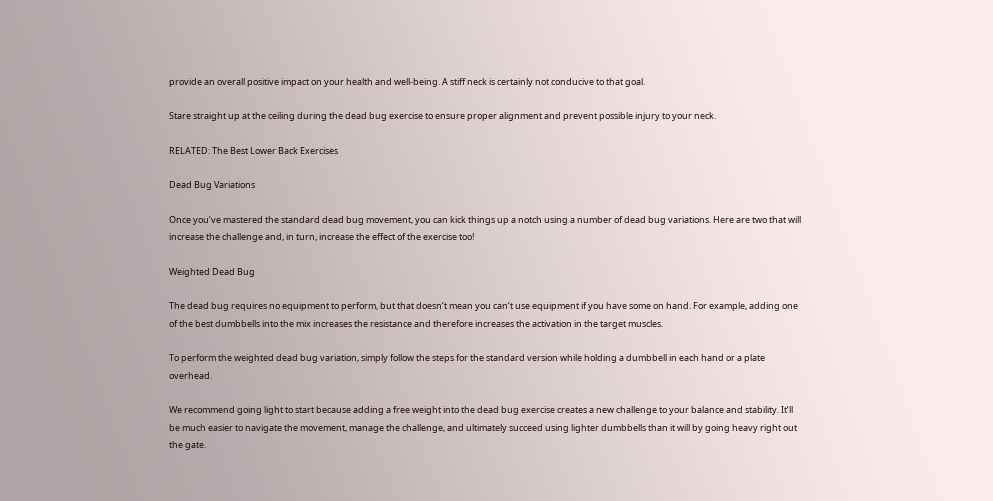provide an overall positive impact on your health and well-being. A stiff neck is certainly not conducive to that goal.

Stare straight up at the ceiling during the dead bug exercise to ensure proper alignment and prevent possible injury to your neck.

RELATED: The Best Lower Back Exercises

Dead Bug Variations

Once you’ve mastered the standard dead bug movement, you can kick things up a notch using a number of dead bug variations. Here are two that will increase the challenge and, in turn, increase the effect of the exercise too!

Weighted Dead Bug

The dead bug requires no equipment to perform, but that doesn’t mean you can’t use equipment if you have some on hand. For example, adding one of the best dumbbells into the mix increases the resistance and therefore increases the activation in the target muscles.

To perform the weighted dead bug variation, simply follow the steps for the standard version while holding a dumbbell in each hand or a plate overhead.

We recommend going light to start because adding a free weight into the dead bug exercise creates a new challenge to your balance and stability. It’ll be much easier to navigate the movement, manage the challenge, and ultimately succeed using lighter dumbbells than it will by going heavy right out the gate.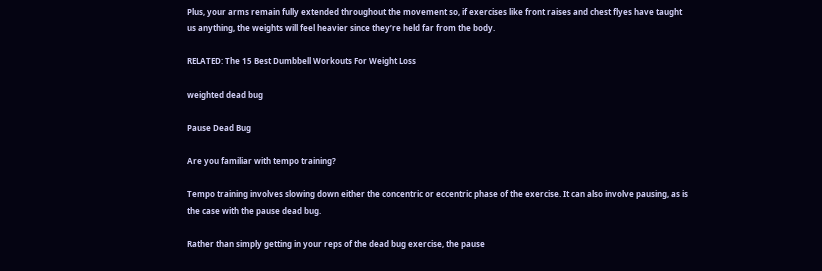Plus, your arms remain fully extended throughout the movement so, if exercises like front raises and chest flyes have taught us anything, the weights will feel heavier since they’re held far from the body.

RELATED: The 15 Best Dumbbell Workouts For Weight Loss

weighted dead bug

Pause Dead Bug

Are you familiar with tempo training?

Tempo training involves slowing down either the concentric or eccentric phase of the exercise. It can also involve pausing, as is the case with the pause dead bug.

Rather than simply getting in your reps of the dead bug exercise, the pause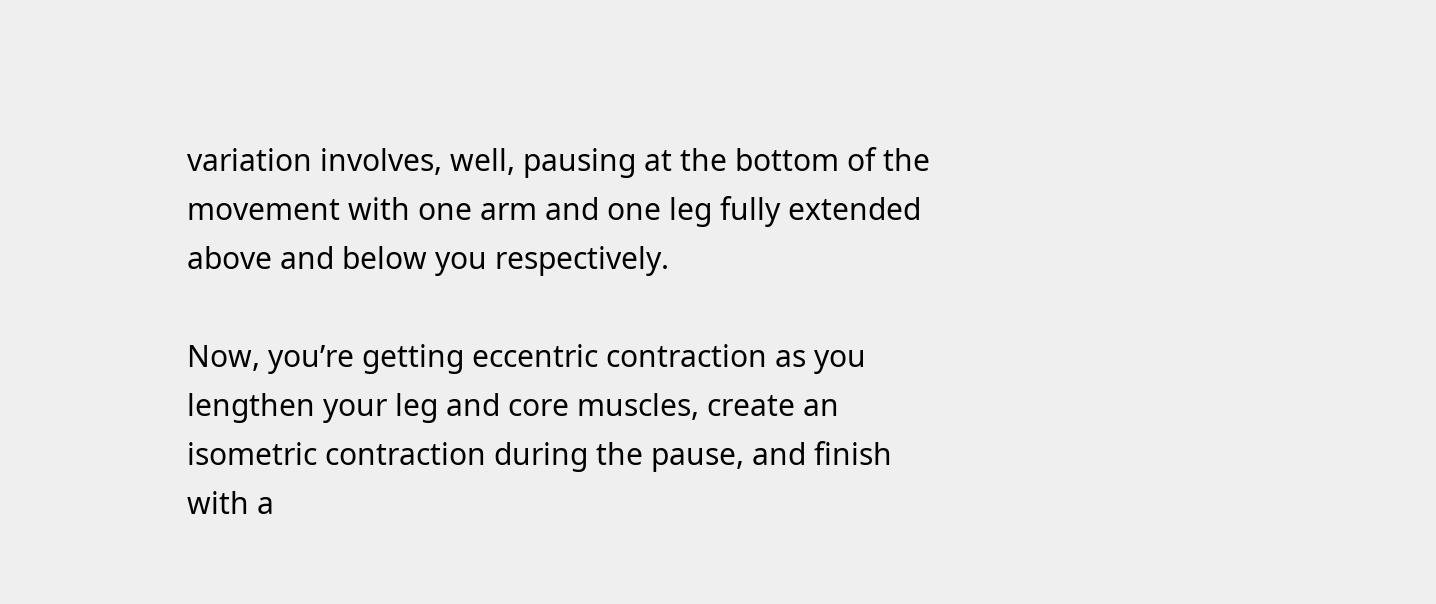variation involves, well, pausing at the bottom of the movement with one arm and one leg fully extended above and below you respectively.

Now, you’re getting eccentric contraction as you lengthen your leg and core muscles, create an isometric contraction during the pause, and finish with a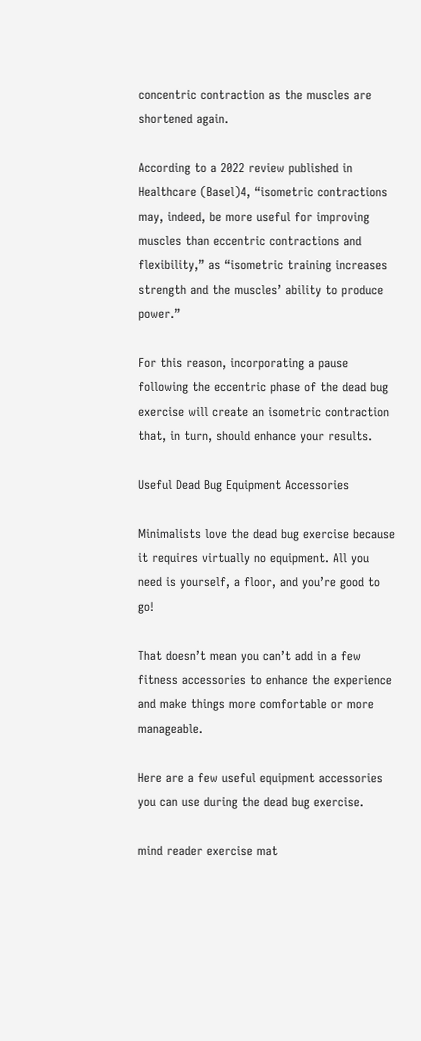concentric contraction as the muscles are shortened again.

According to a 2022 review published in Healthcare (Basel)4, “isometric contractions may, indeed, be more useful for improving muscles than eccentric contractions and flexibility,” as “isometric training increases strength and the muscles’ ability to produce power.”

For this reason, incorporating a pause following the eccentric phase of the dead bug exercise will create an isometric contraction that, in turn, should enhance your results.

Useful Dead Bug Equipment Accessories

Minimalists love the dead bug exercise because it requires virtually no equipment. All you need is yourself, a floor, and you’re good to go!

That doesn’t mean you can’t add in a few fitness accessories to enhance the experience and make things more comfortable or more manageable.

Here are a few useful equipment accessories you can use during the dead bug exercise.

mind reader exercise mat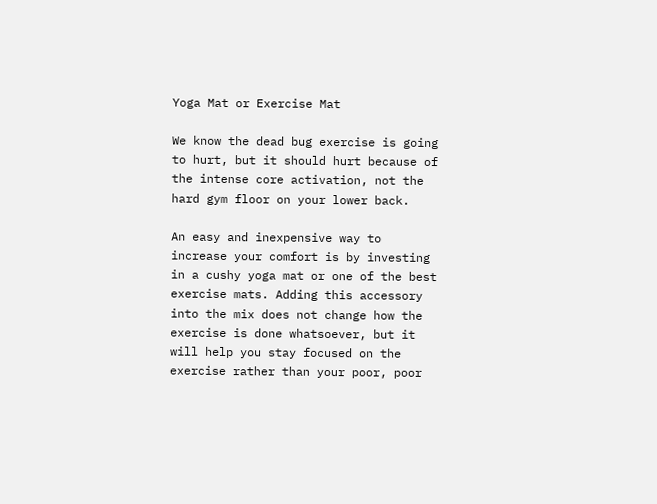Yoga Mat or Exercise Mat

We know the dead bug exercise is going to hurt, but it should hurt because of the intense core activation, not the hard gym floor on your lower back.

An easy and inexpensive way to increase your comfort is by investing in a cushy yoga mat or one of the best exercise mats. Adding this accessory into the mix does not change how the exercise is done whatsoever, but it will help you stay focused on the exercise rather than your poor, poor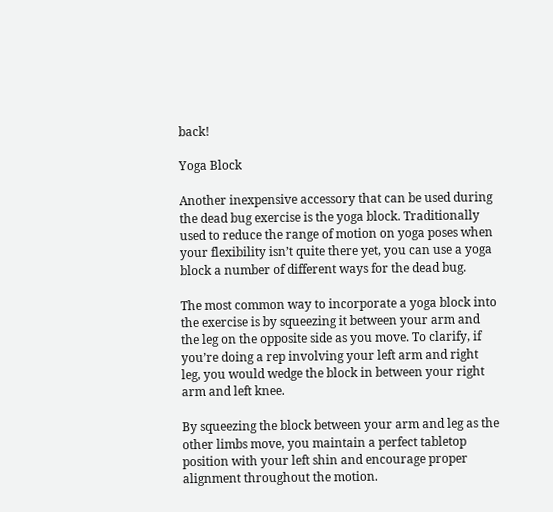back!

Yoga Block

Another inexpensive accessory that can be used during the dead bug exercise is the yoga block. Traditionally used to reduce the range of motion on yoga poses when your flexibility isn’t quite there yet, you can use a yoga block a number of different ways for the dead bug.

The most common way to incorporate a yoga block into the exercise is by squeezing it between your arm and the leg on the opposite side as you move. To clarify, if you’re doing a rep involving your left arm and right leg, you would wedge the block in between your right arm and left knee.

By squeezing the block between your arm and leg as the other limbs move, you maintain a perfect tabletop position with your left shin and encourage proper alignment throughout the motion.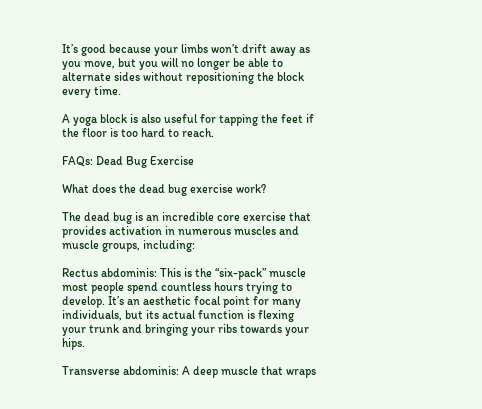It’s good because your limbs won’t drift away as you move, but you will no longer be able to alternate sides without repositioning the block every time.

A yoga block is also useful for tapping the feet if the floor is too hard to reach.

FAQs: Dead Bug Exercise

What does the dead bug exercise work?

The dead bug is an incredible core exercise that provides activation in numerous muscles and muscle groups, including:

Rectus abdominis: This is the “six-pack” muscle most people spend countless hours trying to develop. It’s an aesthetic focal point for many individuals, but its actual function is flexing your trunk and bringing your ribs towards your hips.

Transverse abdominis: A deep muscle that wraps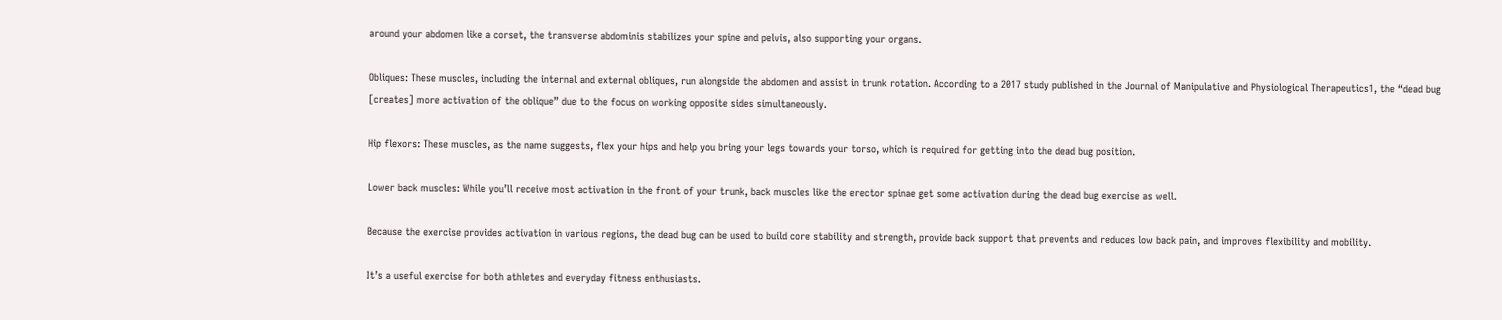around your abdomen like a corset, the transverse abdominis stabilizes your spine and pelvis, also supporting your organs.

Obliques: These muscles, including the internal and external obliques, run alongside the abdomen and assist in trunk rotation. According to a 2017 study published in the Journal of Manipulative and Physiological Therapeutics1, the “dead bug [creates] more activation of the oblique” due to the focus on working opposite sides simultaneously.

Hip flexors: These muscles, as the name suggests, flex your hips and help you bring your legs towards your torso, which is required for getting into the dead bug position.

Lower back muscles: While you’ll receive most activation in the front of your trunk, back muscles like the erector spinae get some activation during the dead bug exercise as well.

Because the exercise provides activation in various regions, the dead bug can be used to build core stability and strength, provide back support that prevents and reduces low back pain, and improves flexibility and mobility.

It’s a useful exercise for both athletes and everyday fitness enthusiasts.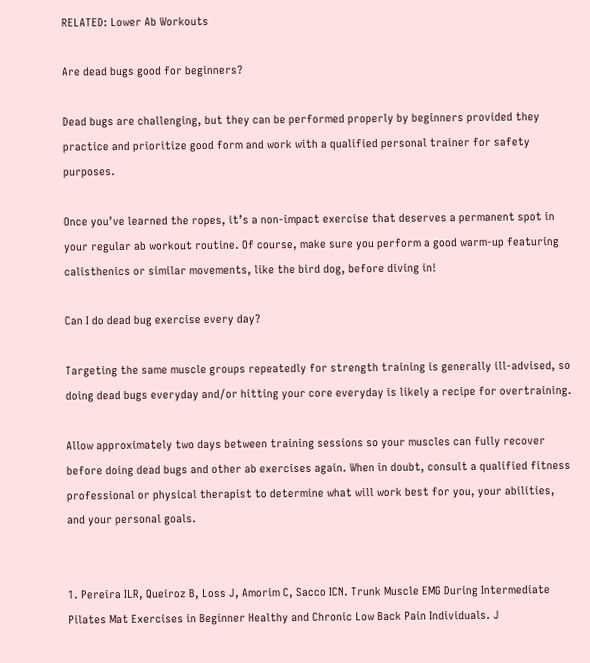RELATED: Lower Ab Workouts

Are dead bugs good for beginners?

Dead bugs are challenging, but they can be performed properly by beginners provided they practice and prioritize good form and work with a qualified personal trainer for safety purposes.

Once you’ve learned the ropes, it’s a non-impact exercise that deserves a permanent spot in your regular ab workout routine. Of course, make sure you perform a good warm-up featuring calisthenics or similar movements, like the bird dog, before diving in!

Can I do dead bug exercise every day?

Targeting the same muscle groups repeatedly for strength training is generally ill-advised, so doing dead bugs everyday and/or hitting your core everyday is likely a recipe for overtraining.

Allow approximately two days between training sessions so your muscles can fully recover before doing dead bugs and other ab exercises again. When in doubt, consult a qualified fitness professional or physical therapist to determine what will work best for you, your abilities, and your personal goals.


1. Pereira ILR, Queiroz B, Loss J, Amorim C, Sacco ICN. Trunk Muscle EMG During Intermediate Pilates Mat Exercises in Beginner Healthy and Chronic Low Back Pain Individuals. J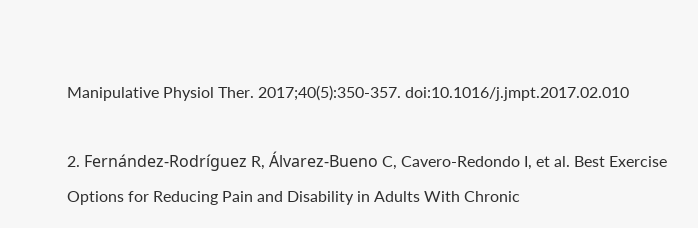Manipulative Physiol Ther. 2017;40(5):350-357. doi:10.1016/j.jmpt.2017.02.010

2. Fernández-Rodríguez R, Álvarez-Bueno C, Cavero-Redondo I, et al. Best Exercise Options for Reducing Pain and Disability in Adults With Chronic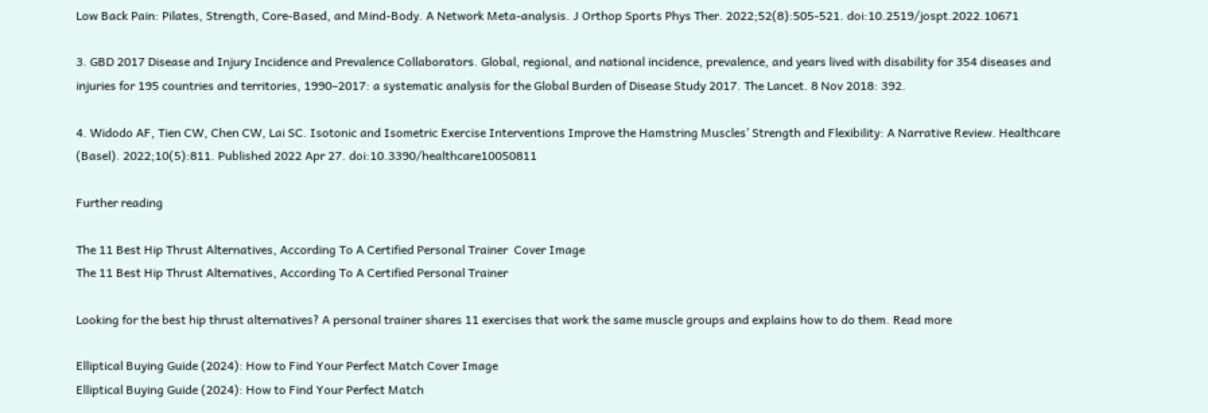Low Back Pain: Pilates, Strength, Core-Based, and Mind-Body. A Network Meta-analysis. J Orthop Sports Phys Ther. 2022;52(8):505-521. doi:10.2519/jospt.2022.10671

3. GBD 2017 Disease and Injury Incidence and Prevalence Collaborators. Global, regional, and national incidence, prevalence, and years lived with disability for 354 diseases and injuries for 195 countries and territories, 1990–2017: a systematic analysis for the Global Burden of Disease Study 2017. The Lancet. 8 Nov 2018: 392.

4. Widodo AF, Tien CW, Chen CW, Lai SC. Isotonic and Isometric Exercise Interventions Improve the Hamstring Muscles’ Strength and Flexibility: A Narrative Review. Healthcare (Basel). 2022;10(5):811. Published 2022 Apr 27. doi:10.3390/healthcare10050811

Further reading

The 11 Best Hip Thrust Alternatives, According To A Certified Personal Trainer  Cover Image
The 11 Best Hip Thrust Alternatives, According To A Certified Personal Trainer

Looking for the best hip thrust alternatives? A personal trainer shares 11 exercises that work the same muscle groups and explains how to do them. Read more

Elliptical Buying Guide (2024): How to Find Your Perfect Match Cover Image
Elliptical Buying Guide (2024): How to Find Your Perfect Match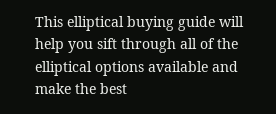This elliptical buying guide will help you sift through all of the elliptical options available and make the best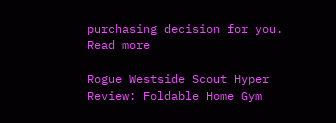purchasing decision for you. Read more

Rogue Westside Scout Hyper Review: Foldable Home Gym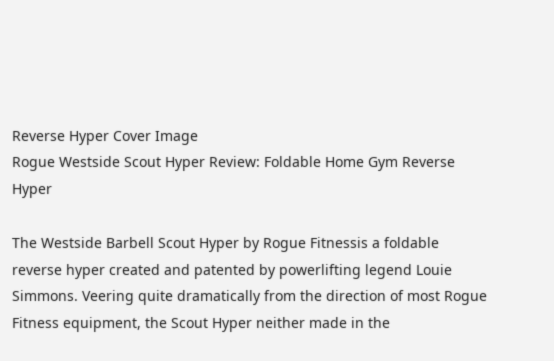Reverse Hyper Cover Image
Rogue Westside Scout Hyper Review: Foldable Home Gym Reverse Hyper

The Westside Barbell Scout Hyper by Rogue Fitnessis a foldable reverse hyper created and patented by powerlifting legend Louie Simmons. Veering quite dramatically from the direction of most Rogue Fitness equipment, the Scout Hyper neither made in the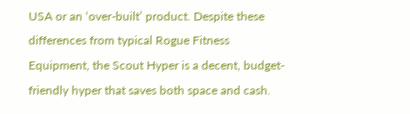USA or an ‘over-built’ product. Despite these differences from typical Rogue Fitness Equipment, the Scout Hyper is a decent, budget-friendly hyper that saves both space and cash.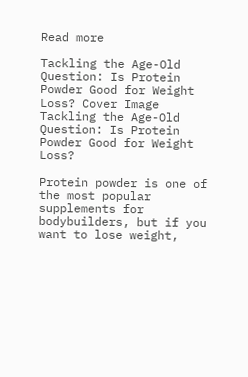Read more

Tackling the Age-Old Question: Is Protein Powder Good for Weight Loss? Cover Image
Tackling the Age-Old Question: Is Protein Powder Good for Weight Loss?

Protein powder is one of the most popular supplements for bodybuilders, but if you want to lose weight,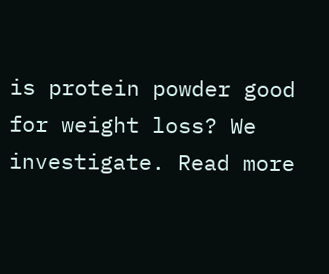is protein powder good for weight loss? We investigate. Read more